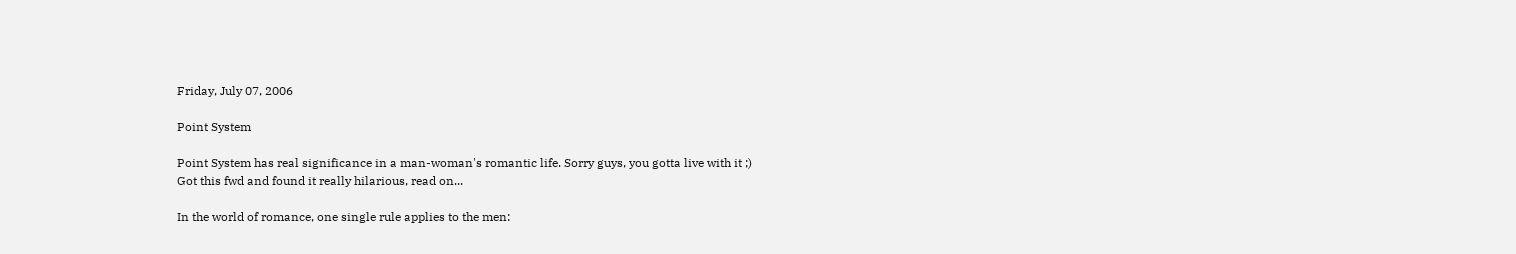Friday, July 07, 2006

Point System

Point System has real significance in a man-woman's romantic life. Sorry guys, you gotta live with it ;)
Got this fwd and found it really hilarious, read on...

In the world of romance, one single rule applies to the men: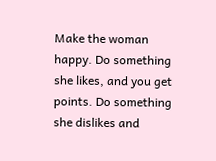Make the woman happy. Do something she likes, and you get points. Do something she dislikes and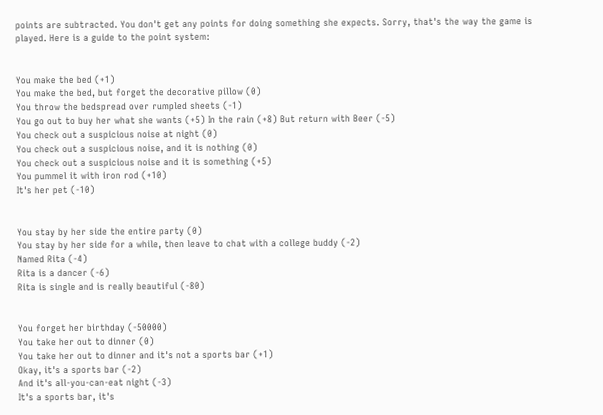points are subtracted. You don't get any points for doing something she expects. Sorry, that's the way the game is played. Here is a guide to the point system:


You make the bed (+1)
You make the bed, but forget the decorative pillow (0)
You throw the bedspread over rumpled sheets (-1)
You go out to buy her what she wants (+5) In the rain (+8) But return with Beer (-5)
You check out a suspicious noise at night (0)
You check out a suspicious noise, and it is nothing (0)
You check out a suspicious noise and it is something (+5)
You pummel it with iron rod (+10)
It's her pet (-10)


You stay by her side the entire party (0)
You stay by her side for a while, then leave to chat with a college buddy (-2)
Named Rita (-4)
Rita is a dancer (-6)
Rita is single and is really beautiful (-80)


You forget her birthday (-50000)
You take her out to dinner (0)
You take her out to dinner and it's not a sports bar (+1)
Okay, it's a sports bar (-2)
And it's all-you-can-eat night (-3)
It's a sports bar, it's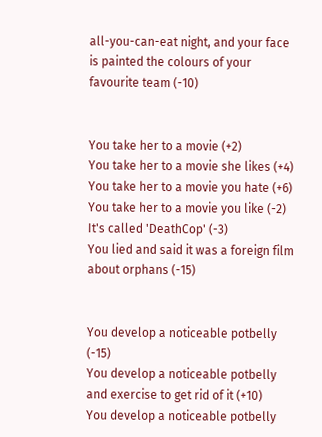all-you-can-eat night, and your face is painted the colours of your favourite team (-10)


You take her to a movie (+2)
You take her to a movie she likes (+4)
You take her to a movie you hate (+6)
You take her to a movie you like (-2)
It's called 'DeathCop' (-3)
You lied and said it was a foreign film about orphans (-15)


You develop a noticeable potbelly (-15)
You develop a noticeable potbelly and exercise to get rid of it (+10)
You develop a noticeable potbelly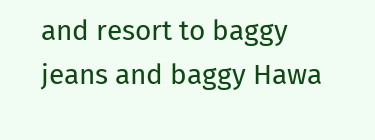and resort to baggy jeans and baggy Hawa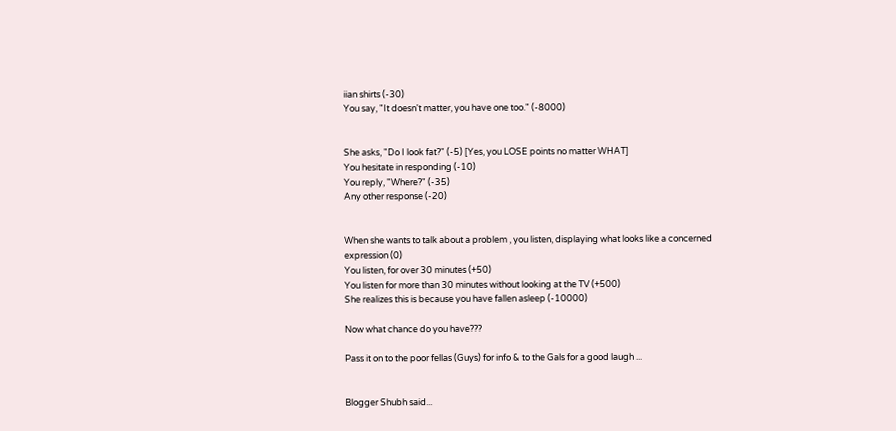iian shirts (-30)
You say, "It doesn't matter, you have one too." (-8000)


She asks, "Do I look fat?" (-5) [Yes, you LOSE points no matter WHAT]
You hesitate in responding (-10)
You reply, "Where?" (-35)
Any other response (-20)


When she wants to talk about a problem , you listen, displaying what looks like a concerned expression (0)
You listen, for over 30 minutes (+50)
You listen for more than 30 minutes without looking at the TV (+500)
She realizes this is because you have fallen asleep (-10000)

Now what chance do you have???

Pass it on to the poor fellas (Guys) for info & to the Gals for a good laugh ...


Blogger Shubh said...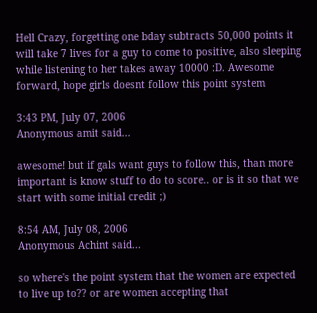Hell Crazy, forgetting one bday subtracts 50,000 points it will take 7 lives for a guy to come to positive, also sleeping while listening to her takes away 10000 :D. Awesome forward, hope girls doesnt follow this point system

3:43 PM, July 07, 2006
Anonymous amit said...

awesome! but if gals want guys to follow this, than more important is know stuff to do to score.. or is it so that we start with some initial credit ;)

8:54 AM, July 08, 2006
Anonymous Achint said...

so where's the point system that the women are expected to live up to?? or are women accepting that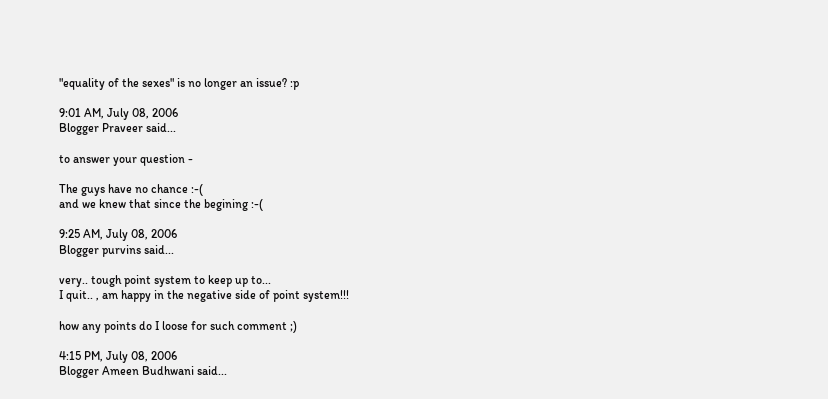"equality of the sexes" is no longer an issue? :p

9:01 AM, July 08, 2006
Blogger Praveer said...

to answer your question -

The guys have no chance :-(
and we knew that since the begining :-(

9:25 AM, July 08, 2006
Blogger purvins said...

very.. tough point system to keep up to...
I quit.. , am happy in the negative side of point system!!!

how any points do I loose for such comment ;)

4:15 PM, July 08, 2006
Blogger Ameen Budhwani said...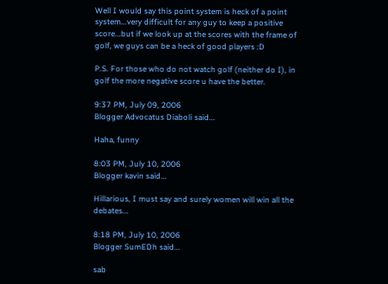Well I would say this point system is heck of a point system...very difficult for any guy to keep a positive score...but if we look up at the scores with the frame of golf, we guys can be a heck of good players :D

P.S. For those who do not watch golf (neither do I), in golf the more negative score u have the better.

9:37 PM, July 09, 2006
Blogger Advocatus Diaboli said...

Haha, funny

8:03 PM, July 10, 2006
Blogger kavin said...

Hillarious, I must say and surely women will win all the debates...

8:18 PM, July 10, 2006
Blogger SumEDh said...

sab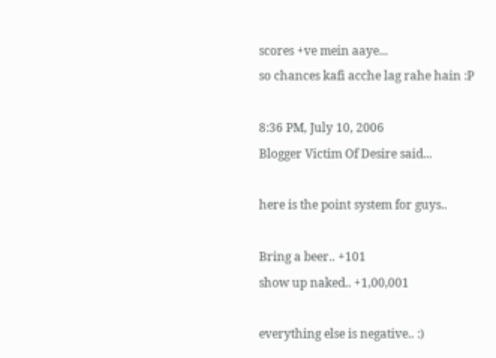scores +ve mein aaye...
so chances kafi acche lag rahe hain :P

8:36 PM, July 10, 2006
Blogger Victim Of Desire said...

here is the point system for guys..

Bring a beer.. +101
show up naked.. +1,00,001

everything else is negative.. :)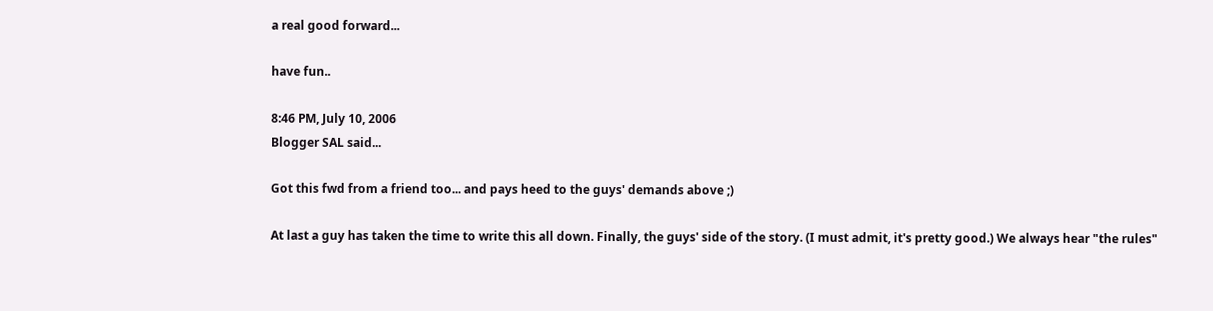a real good forward...

have fun..

8:46 PM, July 10, 2006
Blogger SAL said...

Got this fwd from a friend too... and pays heed to the guys' demands above ;)

At last a guy has taken the time to write this all down. Finally, the guys' side of the story. (I must admit, it's pretty good.) We always hear "the rules"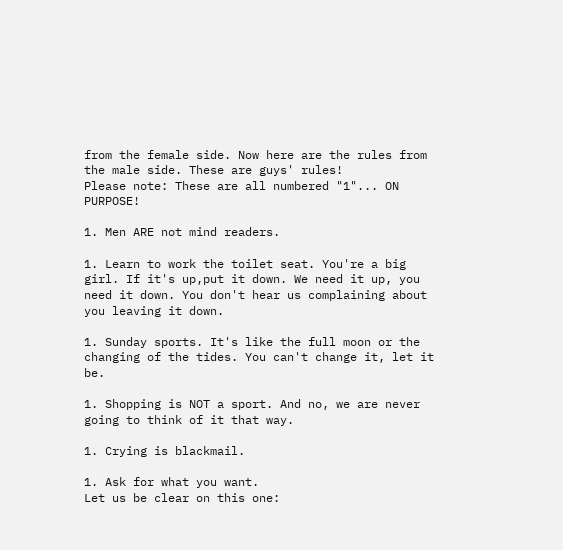from the female side. Now here are the rules from the male side. These are guys' rules!
Please note: These are all numbered "1"... ON PURPOSE!

1. Men ARE not mind readers.

1. Learn to work the toilet seat. You're a big girl. If it's up,put it down. We need it up, you need it down. You don't hear us complaining about you leaving it down.

1. Sunday sports. It's like the full moon or the changing of the tides. You can't change it, let it be.

1. Shopping is NOT a sport. And no, we are never going to think of it that way.

1. Crying is blackmail.

1. Ask for what you want.
Let us be clear on this one: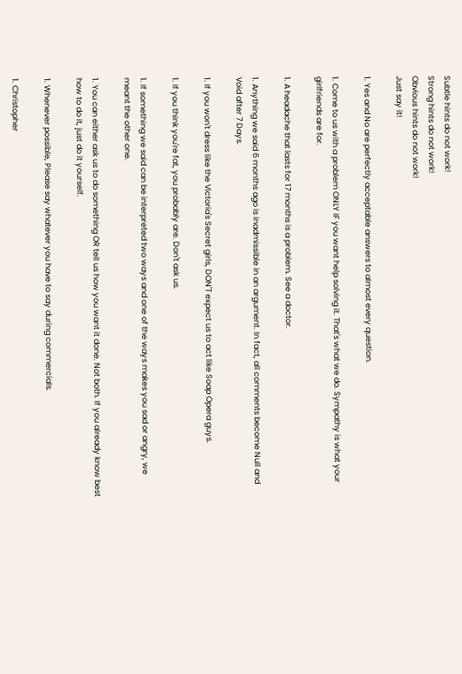Subtle hints do not work!
Strong hints do not work!
Obvious hints do not work!
Just say it!

1. Yes and No are perfectly acceptable answers to almost every question.

1. Come to us with a problem ONLY IF you want help solving it. That's what we do. Sympathy is what your girlfriends are for.

1. A headache that lasts for 17 months is a problem. See a doctor.

1. Anything we said 6 months ago is inadmissible in an argument. In fact, all comments become Null and Void after 7 Days.

1. If you won't dress like the Victoria's Secret girls, DON'T expect us to act like Soap Opera guys.

1. If you think you're fat, you probably are. Don't ask us.

1. If something we said can be interpreted two ways and one of the ways makes you sad or angry, we meant the other one.

1. You can either ask us to do something OR tell us how you want it done. Not both. If you already know best how to do it, just do it yourself.

1. Whenever possible, Please say whatever you have to say during commercials.

1. Christopher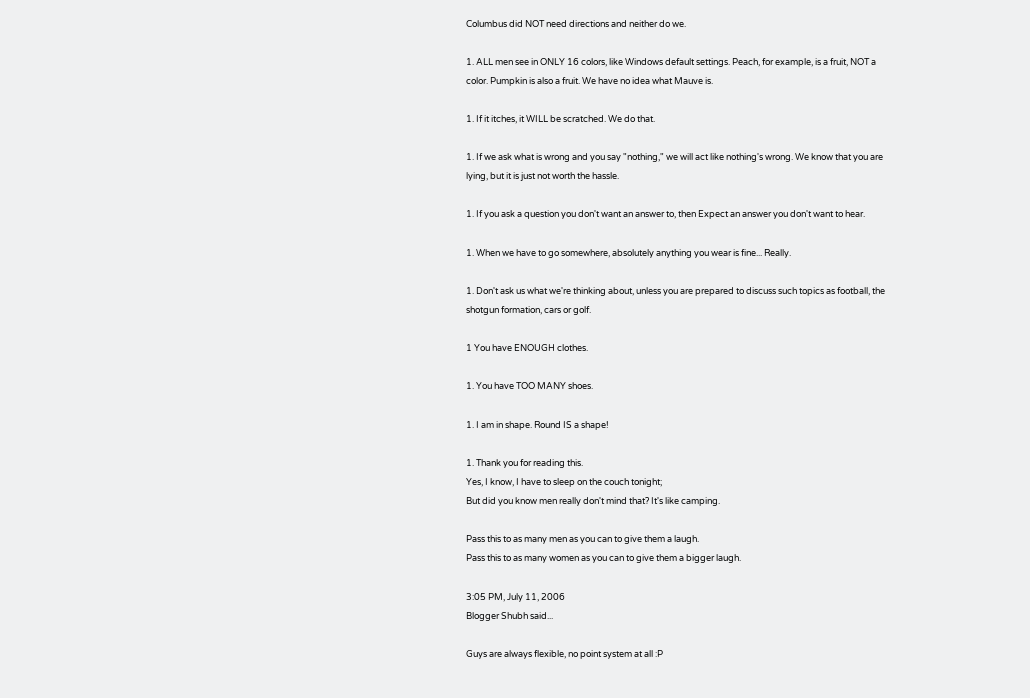Columbus did NOT need directions and neither do we.

1. ALL men see in ONLY 16 colors, like Windows default settings. Peach, for example, is a fruit, NOT a color. Pumpkin is also a fruit. We have no idea what Mauve is.

1. If it itches, it WILL be scratched. We do that.

1. If we ask what is wrong and you say "nothing," we will act like nothing's wrong. We know that you are lying, but it is just not worth the hassle.

1. If you ask a question you don't want an answer to, then Expect an answer you don't want to hear.

1. When we have to go somewhere, absolutely anything you wear is fine... Really.

1. Don't ask us what we're thinking about, unless you are prepared to discuss such topics as football, the shotgun formation, cars or golf.

1 You have ENOUGH clothes.

1. You have TOO MANY shoes.

1. I am in shape. Round IS a shape!

1. Thank you for reading this.
Yes, I know, I have to sleep on the couch tonight;
But did you know men really don't mind that? It's like camping.

Pass this to as many men as you can to give them a laugh.
Pass this to as many women as you can to give them a bigger laugh.

3:05 PM, July 11, 2006
Blogger Shubh said...

Guys are always flexible, no point system at all :P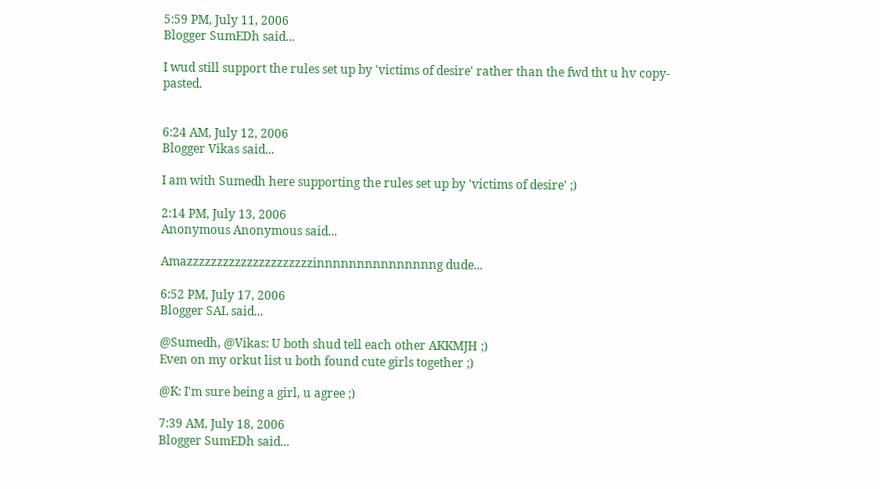5:59 PM, July 11, 2006
Blogger SumEDh said...

I wud still support the rules set up by 'victims of desire' rather than the fwd tht u hv copy-pasted.


6:24 AM, July 12, 2006
Blogger Vikas said...

I am with Sumedh here supporting the rules set up by 'victims of desire' ;)

2:14 PM, July 13, 2006
Anonymous Anonymous said...

Amazzzzzzzzzzzzzzzzzzzzzinnnnnnnnnnnnnnng dude...

6:52 PM, July 17, 2006
Blogger SAL said...

@Sumedh, @Vikas: U both shud tell each other AKKMJH ;)
Even on my orkut list u both found cute girls together ;)

@K: I'm sure being a girl, u agree ;)

7:39 AM, July 18, 2006
Blogger SumEDh said...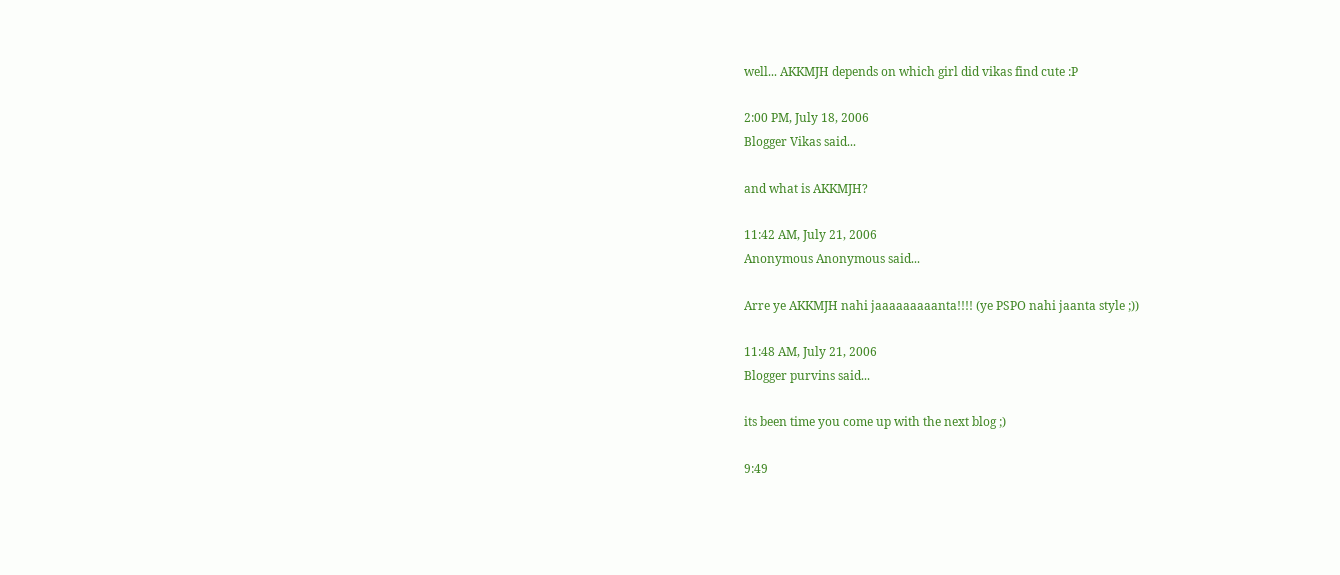well... AKKMJH depends on which girl did vikas find cute :P

2:00 PM, July 18, 2006
Blogger Vikas said...

and what is AKKMJH?

11:42 AM, July 21, 2006
Anonymous Anonymous said...

Arre ye AKKMJH nahi jaaaaaaaaanta!!!! (ye PSPO nahi jaanta style ;))

11:48 AM, July 21, 2006
Blogger purvins said...

its been time you come up with the next blog ;)

9:49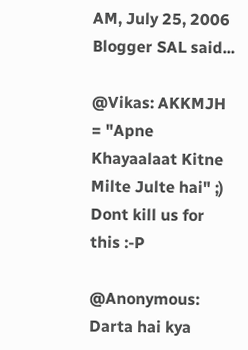AM, July 25, 2006
Blogger SAL said...

@Vikas: AKKMJH = "Apne Khayaalaat Kitne Milte Julte hai" ;)
Dont kill us for this :-P

@Anonymous: Darta hai kya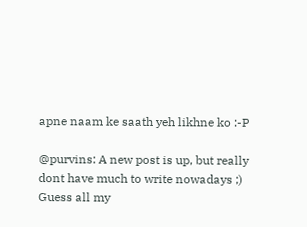apne naam ke saath yeh likhne ko :-P

@purvins: A new post is up, but really dont have much to write nowadays ;)
Guess all my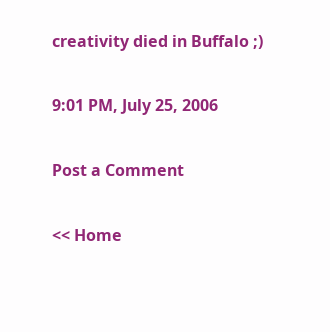creativity died in Buffalo ;)

9:01 PM, July 25, 2006

Post a Comment

<< Home